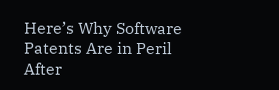Here’s Why Software Patents Are in Peril After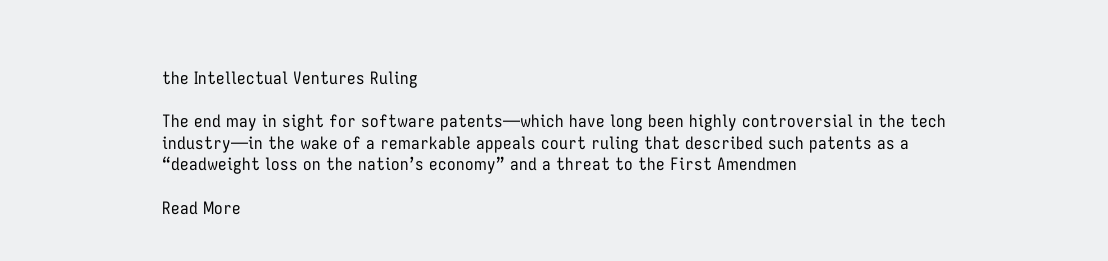the Intellectual Ventures Ruling

The end may in sight for software patents—which have long been highly controversial in the tech industry—in the wake of a remarkable appeals court ruling that described such patents as a “deadweight loss on the nation’s economy” and a threat to the First Amendmen

Read More